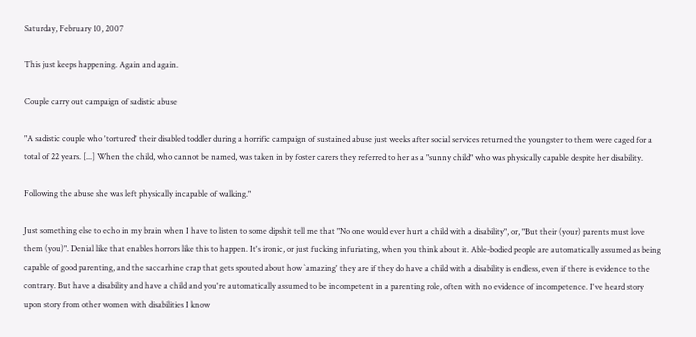Saturday, February 10, 2007

This just keeps happening. Again and again.

Couple carry out campaign of sadistic abuse

"A sadistic couple who 'tortured' their disabled toddler during a horrific campaign of sustained abuse just weeks after social services returned the youngster to them were caged for a total of 22 years. [...] When the child, who cannot be named, was taken in by foster carers they referred to her as a "sunny child" who was physically capable despite her disability.

Following the abuse she was left physically incapable of walking."

Just something else to echo in my brain when I have to listen to some dipshit tell me that "No one would ever hurt a child with a disability", or, "But their (your) parents must love them (you)". Denial like that enables horrors like this to happen. It's ironic, or just fucking infuriating, when you think about it. Able-bodied people are automatically assumed as being capable of good parenting, and the saccarhine crap that gets spouted about how `amazing' they are if they do have a child with a disability is endless, even if there is evidence to the contrary. But have a disability and have a child and you're automatically assumed to be incompetent in a parenting role, often with no evidence of incompetence. I've heard story upon story from other women with disabilities I know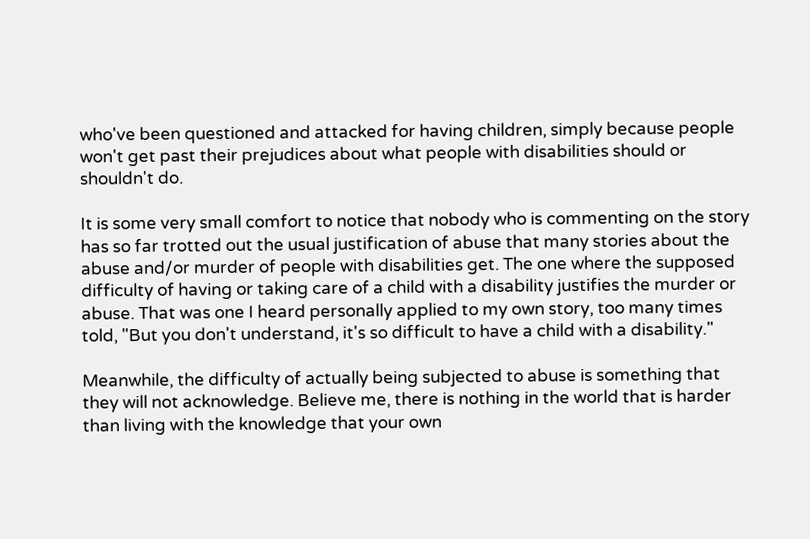who've been questioned and attacked for having children, simply because people won't get past their prejudices about what people with disabilities should or shouldn't do.

It is some very small comfort to notice that nobody who is commenting on the story has so far trotted out the usual justification of abuse that many stories about the abuse and/or murder of people with disabilities get. The one where the supposed difficulty of having or taking care of a child with a disability justifies the murder or abuse. That was one I heard personally applied to my own story, too many times told, "But you don't understand, it's so difficult to have a child with a disability."

Meanwhile, the difficulty of actually being subjected to abuse is something that they will not acknowledge. Believe me, there is nothing in the world that is harder than living with the knowledge that your own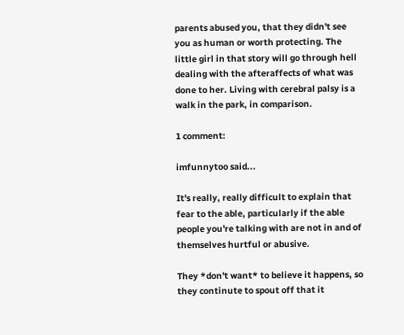parents abused you, that they didn't see you as human or worth protecting. The little girl in that story will go through hell dealing with the afteraffects of what was done to her. Living with cerebral palsy is a walk in the park, in comparison.

1 comment:

imfunnytoo said...

It's really, really difficult to explain that fear to the able, particularly if the able people you're talking with are not in and of themselves hurtful or abusive.

They *don't want* to believe it happens, so they continute to spout off that it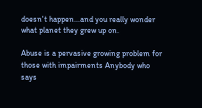doesn't happen...and you really wonder what planet they grew up on.

Abuse is a pervasive growing problem for those with impairments Anybody who says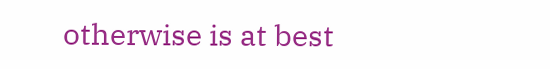otherwise is at best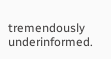tremendously underinformed.